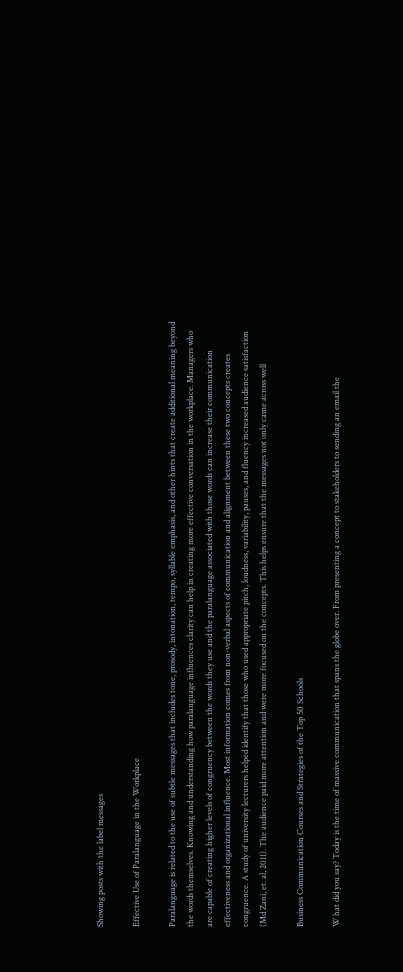Showing posts with the label messages

Effective Use of Paralanguage in the Workplace

Paralanguage is related to the use of subtle messages that includes tone, prosody, intonation, tempo, syllable emphasis, and other hints that create additional meaning beyond the words themselves. Knowing and understanding how paralanguage influences clarity can help in creating more effective conversation in the workplace. Managers who are capable of creating higher levels of congruency between the words they use and the paralanguage associated with those words can increase their communication effectiveness and organizational influence. Most information comes from non-verbal aspects of communication and alignment between these two concepts creates congruence. A study of university lecturers helped identify that those who used appropriate pitch, loudness, variability, pauses, and fluency increased audience satisfaction (Md Zani, et. al, 2011). The audience paid more attention and were more focused on the concepts. This helps ensure that the messages not only came across well

Business Communication Courses and Strategies of the Top 50 Schools

W hat did you say? Today is the time of massive communication that spans the globe over. From presenting a concept to stakeholders to sending an email the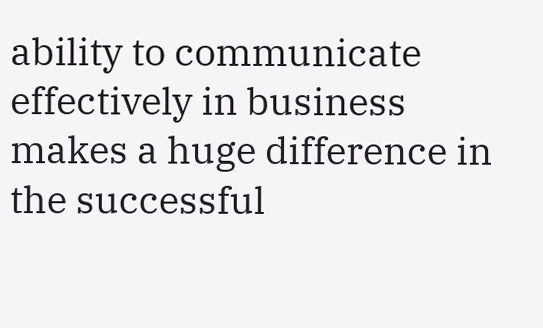ability to communicate effectively in business makes a huge difference in the successful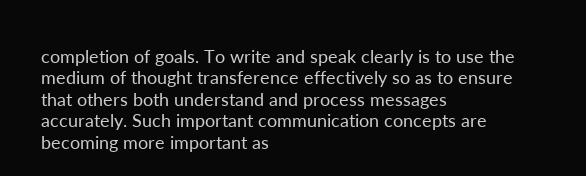completion of goals. To write and speak clearly is to use the medium of thought transference effectively so as to ensure that others both understand and process messages accurately. Such important communication concepts are becoming more important as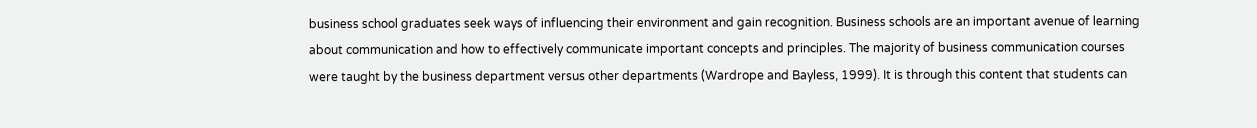business school graduates seek ways of influencing their environment and gain recognition. Business schools are an important avenue of learning about communication and how to effectively communicate important concepts and principles. The majority of business communication courses were taught by the business department versus other departments (Wardrope and Bayless, 1999). It is through this content that students can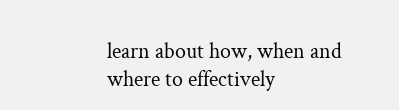learn about how, when and where to effectively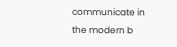communicate in the modern b